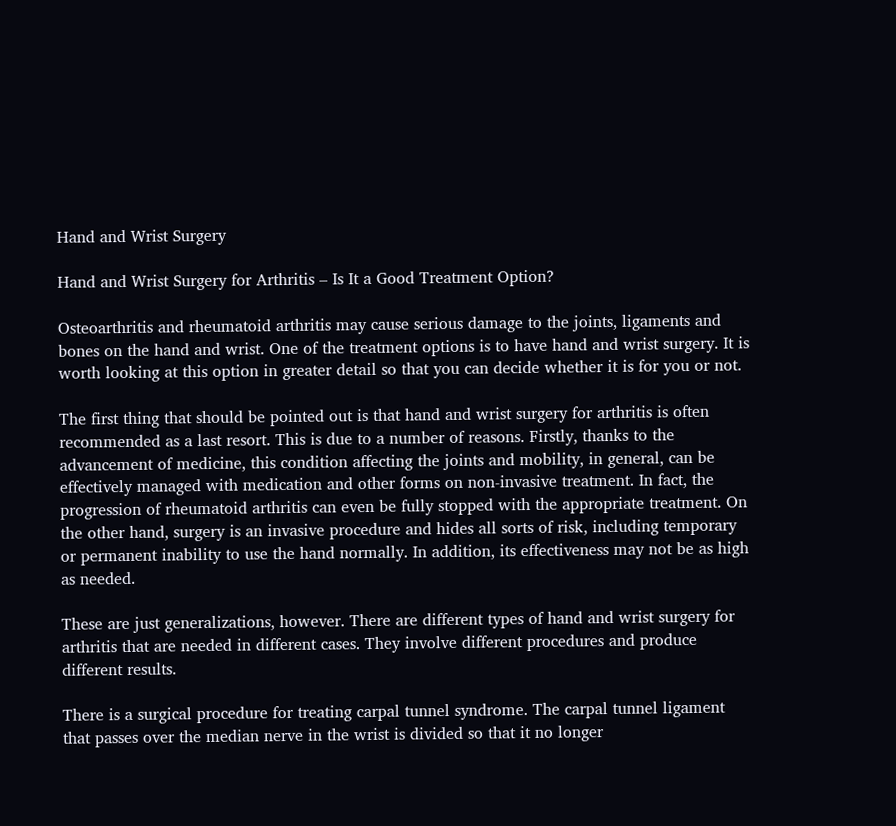Hand and Wrist Surgery

Hand and Wrist Surgery for Arthritis – Is It a Good Treatment Option?

Osteoarthritis and rheumatoid arthritis may cause serious damage to the joints, ligaments and bones on the hand and wrist. One of the treatment options is to have hand and wrist surgery. It is worth looking at this option in greater detail so that you can decide whether it is for you or not.

The first thing that should be pointed out is that hand and wrist surgery for arthritis is often recommended as a last resort. This is due to a number of reasons. Firstly, thanks to the advancement of medicine, this condition affecting the joints and mobility, in general, can be effectively managed with medication and other forms on non-invasive treatment. In fact, the progression of rheumatoid arthritis can even be fully stopped with the appropriate treatment. On the other hand, surgery is an invasive procedure and hides all sorts of risk, including temporary or permanent inability to use the hand normally. In addition, its effectiveness may not be as high as needed.

These are just generalizations, however. There are different types of hand and wrist surgery for arthritis that are needed in different cases. They involve different procedures and produce different results.

There is a surgical procedure for treating carpal tunnel syndrome. The carpal tunnel ligament that passes over the median nerve in the wrist is divided so that it no longer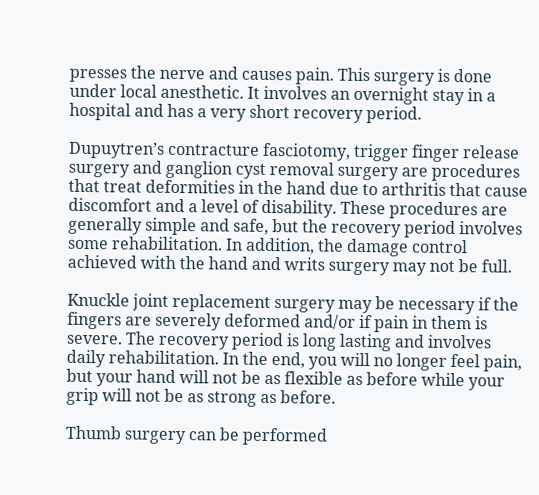presses the nerve and causes pain. This surgery is done under local anesthetic. It involves an overnight stay in a hospital and has a very short recovery period.

Dupuytren’s contracture fasciotomy, trigger finger release surgery and ganglion cyst removal surgery are procedures that treat deformities in the hand due to arthritis that cause discomfort and a level of disability. These procedures are generally simple and safe, but the recovery period involves some rehabilitation. In addition, the damage control achieved with the hand and writs surgery may not be full.

Knuckle joint replacement surgery may be necessary if the fingers are severely deformed and/or if pain in them is severe. The recovery period is long lasting and involves daily rehabilitation. In the end, you will no longer feel pain, but your hand will not be as flexible as before while your grip will not be as strong as before.

Thumb surgery can be performed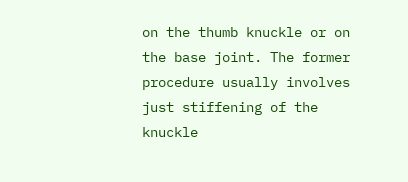on the thumb knuckle or on the base joint. The former procedure usually involves just stiffening of the knuckle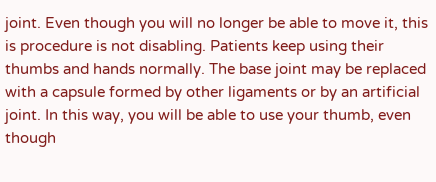joint. Even though you will no longer be able to move it, this is procedure is not disabling. Patients keep using their thumbs and hands normally. The base joint may be replaced with a capsule formed by other ligaments or by an artificial joint. In this way, you will be able to use your thumb, even though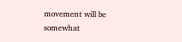movement will be somewhat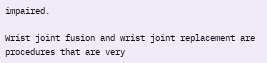impaired.

Wrist joint fusion and wrist joint replacement are procedures that are very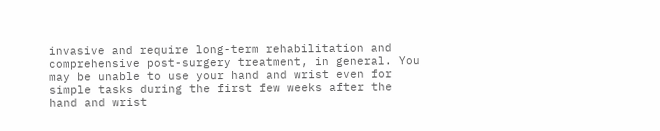invasive and require long-term rehabilitation and comprehensive post-surgery treatment, in general. You may be unable to use your hand and wrist even for simple tasks during the first few weeks after the hand and wrist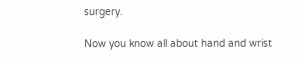surgery.

Now you know all about hand and wrist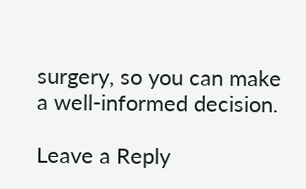surgery, so you can make a well-informed decision.

Leave a Reply